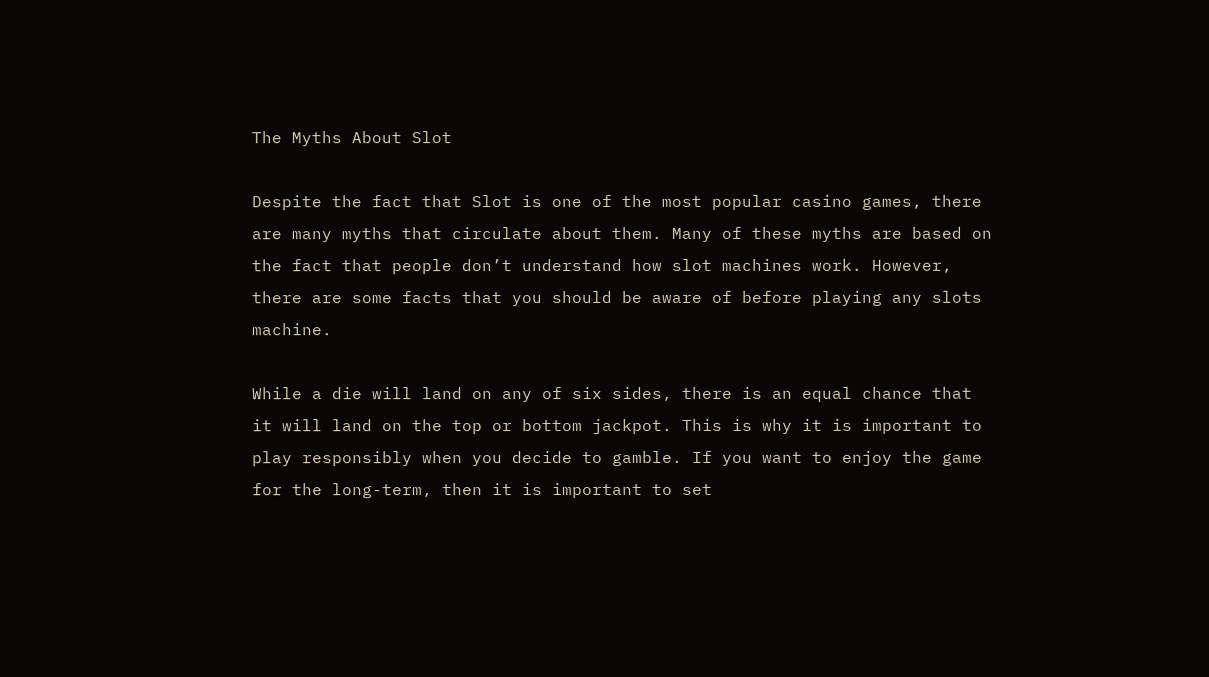The Myths About Slot

Despite the fact that Slot is one of the most popular casino games, there are many myths that circulate about them. Many of these myths are based on the fact that people don’t understand how slot machines work. However, there are some facts that you should be aware of before playing any slots machine.

While a die will land on any of six sides, there is an equal chance that it will land on the top or bottom jackpot. This is why it is important to play responsibly when you decide to gamble. If you want to enjoy the game for the long-term, then it is important to set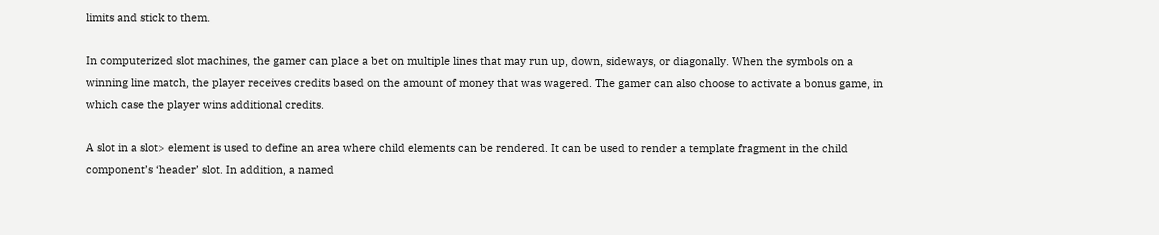limits and stick to them.

In computerized slot machines, the gamer can place a bet on multiple lines that may run up, down, sideways, or diagonally. When the symbols on a winning line match, the player receives credits based on the amount of money that was wagered. The gamer can also choose to activate a bonus game, in which case the player wins additional credits.

A slot in a slot> element is used to define an area where child elements can be rendered. It can be used to render a template fragment in the child component’s ‘header’ slot. In addition, a named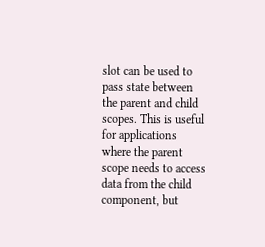slot can be used to pass state between the parent and child scopes. This is useful for applications where the parent scope needs to access data from the child component, but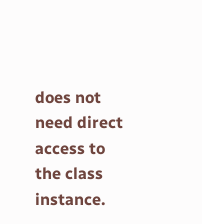does not need direct access to the class instance.